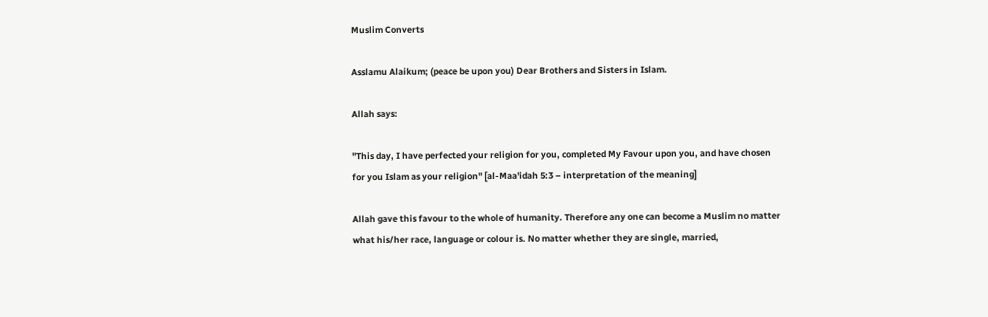Muslim Converts

Asslamu Alaikum; (peace be upon you) Dear Brothers and Sisters in Islam.

Allah says:

"This day, I have perfected your religion for you, completed My Favour upon you, and have chosen for you Islam as your religion" [al-Maa'idah 5:3 – interpretation of the meaning]

Allah gave this favour to the whole of humanity. Therefore any one can become a Muslim no matter what his/her race, language or colour is. No matter whether they are single, married,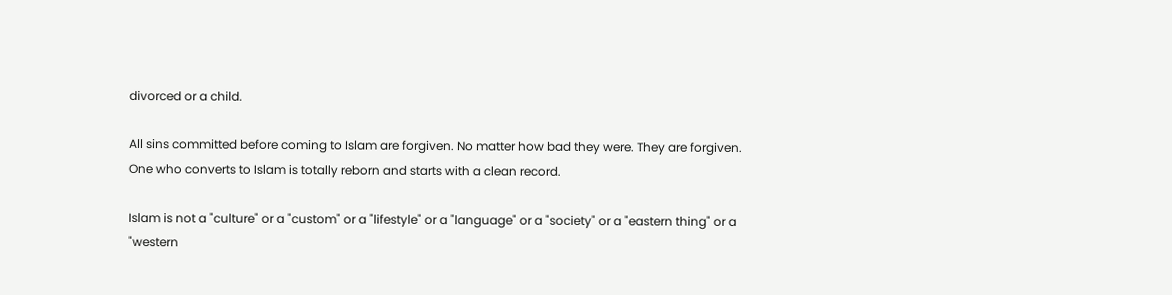divorced or a child.

All sins committed before coming to Islam are forgiven. No matter how bad they were. They are forgiven. One who converts to Islam is totally reborn and starts with a clean record.

Islam is not a "culture" or a "custom" or a "lifestyle" or a "language" or a "society" or a "eastern thing" or a "western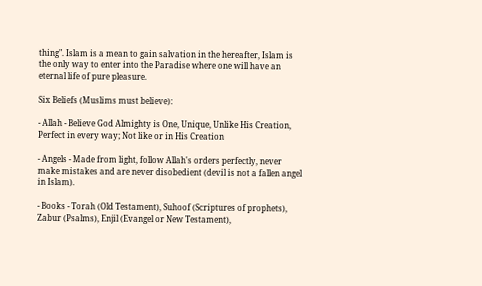thing". Islam is a mean to gain salvation in the hereafter, Islam is the only way to enter into the Paradise where one will have an eternal life of pure pleasure.

Six Beliefs (Muslims must believe):

- Allah - Believe God Almighty is One, Unique, Unlike His Creation, Perfect in every way; Not like or in His Creation

- Angels - Made from light, follow Allah's orders perfectly, never make mistakes and are never disobedient (devil is not a fallen angel in Islam).

- Books - Torah (Old Testament), Suhoof (Scriptures of prophets), Zabur (Psalms), Enjil (Evangel or New Testament),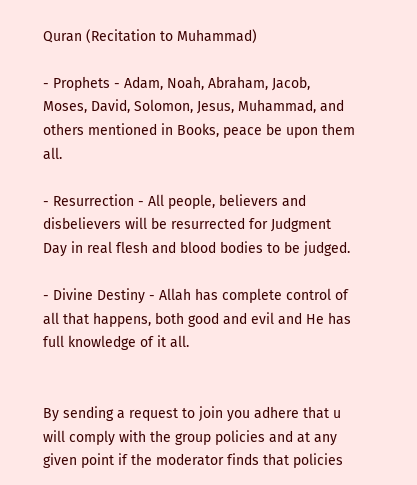Quran (Recitation to Muhammad)

- Prophets - Adam, Noah, Abraham, Jacob, Moses, David, Solomon, Jesus, Muhammad, and others mentioned in Books, peace be upon them all.

- Resurrection - All people, believers and disbelievers will be resurrected for Judgment Day in real flesh and blood bodies to be judged.

- Divine Destiny - Allah has complete control of all that happens, both good and evil and He has full knowledge of it all.


By sending a request to join you adhere that u will comply with the group policies and at any given point if the moderator finds that policies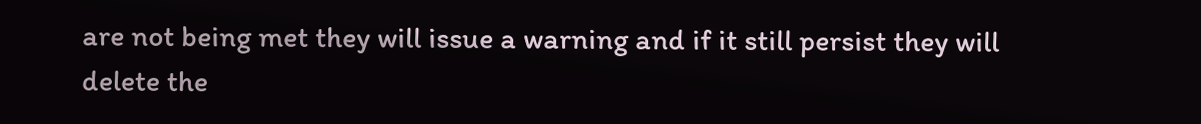are not being met they will issue a warning and if it still persist they will delete the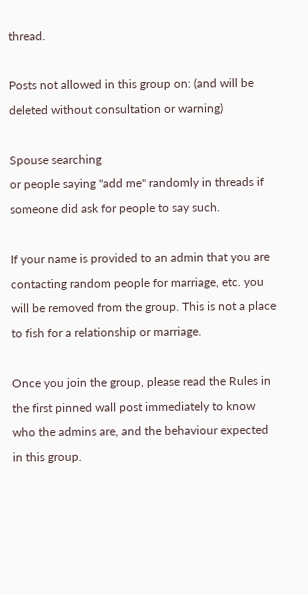thread.

Posts not allowed in this group on: (and will be deleted without consultation or warning)

Spouse searching
or people saying "add me" randomly in threads if someone did ask for people to say such.

If your name is provided to an admin that you are contacting random people for marriage, etc. you will be removed from the group. This is not a place to fish for a relationship or marriage.

Once you join the group, please read the Rules in the first pinned wall post immediately to know who the admins are, and the behaviour expected in this group.